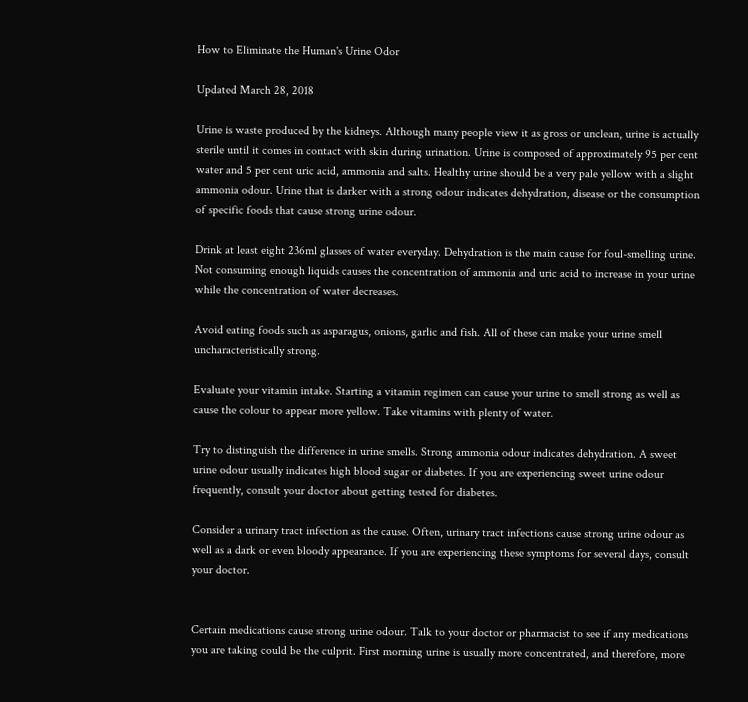How to Eliminate the Human's Urine Odor

Updated March 28, 2018

Urine is waste produced by the kidneys. Although many people view it as gross or unclean, urine is actually sterile until it comes in contact with skin during urination. Urine is composed of approximately 95 per cent water and 5 per cent uric acid, ammonia and salts. Healthy urine should be a very pale yellow with a slight ammonia odour. Urine that is darker with a strong odour indicates dehydration, disease or the consumption of specific foods that cause strong urine odour.

Drink at least eight 236ml glasses of water everyday. Dehydration is the main cause for foul-smelling urine. Not consuming enough liquids causes the concentration of ammonia and uric acid to increase in your urine while the concentration of water decreases.

Avoid eating foods such as asparagus, onions, garlic and fish. All of these can make your urine smell uncharacteristically strong.

Evaluate your vitamin intake. Starting a vitamin regimen can cause your urine to smell strong as well as cause the colour to appear more yellow. Take vitamins with plenty of water.

Try to distinguish the difference in urine smells. Strong ammonia odour indicates dehydration. A sweet urine odour usually indicates high blood sugar or diabetes. If you are experiencing sweet urine odour frequently, consult your doctor about getting tested for diabetes.

Consider a urinary tract infection as the cause. Often, urinary tract infections cause strong urine odour as well as a dark or even bloody appearance. If you are experiencing these symptoms for several days, consult your doctor.


Certain medications cause strong urine odour. Talk to your doctor or pharmacist to see if any medications you are taking could be the culprit. First morning urine is usually more concentrated, and therefore, more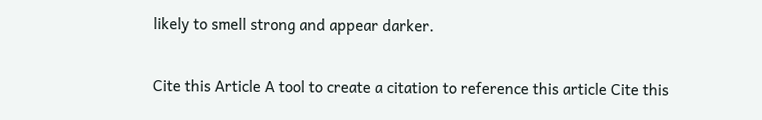likely to smell strong and appear darker.

Cite this Article A tool to create a citation to reference this article Cite this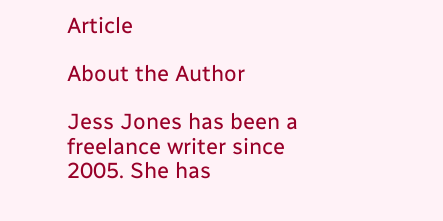Article

About the Author

Jess Jones has been a freelance writer since 2005. She has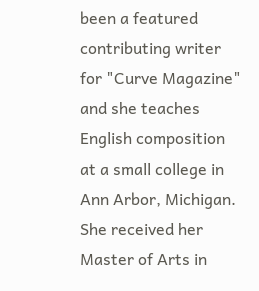been a featured contributing writer for "Curve Magazine" and she teaches English composition at a small college in Ann Arbor, Michigan. She received her Master of Arts in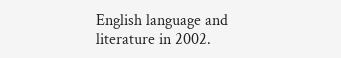English language and literature in 2002.